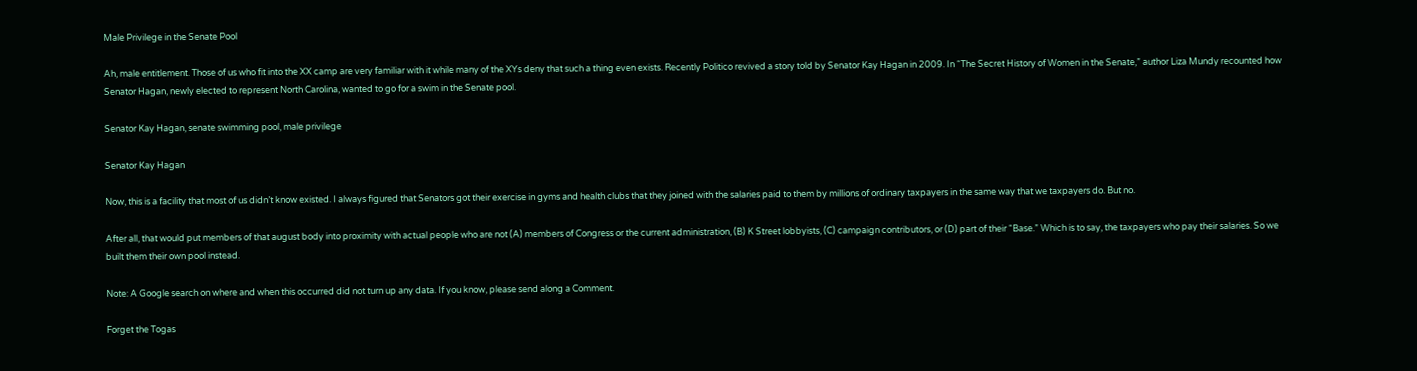Male Privilege in the Senate Pool

Ah, male entitlement. Those of us who fit into the XX camp are very familiar with it while many of the XYs deny that such a thing even exists. Recently Politico revived a story told by Senator Kay Hagan in 2009. In “The Secret History of Women in the Senate,” author Liza Mundy recounted how Senator Hagan, newly elected to represent North Carolina, wanted to go for a swim in the Senate pool.

Senator Kay Hagan, senate swimming pool, male privilege

Senator Kay Hagan

Now, this is a facility that most of us didn’t know existed. I always figured that Senators got their exercise in gyms and health clubs that they joined with the salaries paid to them by millions of ordinary taxpayers in the same way that we taxpayers do. But no.

After all, that would put members of that august body into proximity with actual people who are not (A) members of Congress or the current administration, (B) K Street lobbyists, (C) campaign contributors, or (D) part of their “Base.” Which is to say, the taxpayers who pay their salaries. So we built them their own pool instead.

Note: A Google search on where and when this occurred did not turn up any data. If you know, please send along a Comment.

Forget the Togas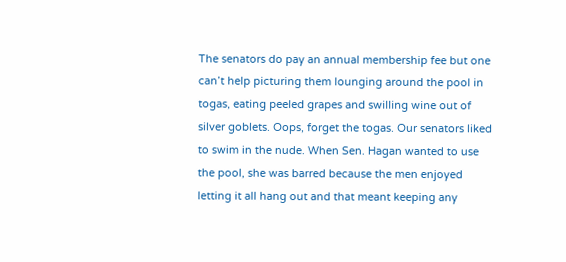The senators do pay an annual membership fee but one can’t help picturing them lounging around the pool in togas, eating peeled grapes and swilling wine out of silver goblets. Oops, forget the togas. Our senators liked to swim in the nude. When Sen. Hagan wanted to use the pool, she was barred because the men enjoyed letting it all hang out and that meant keeping any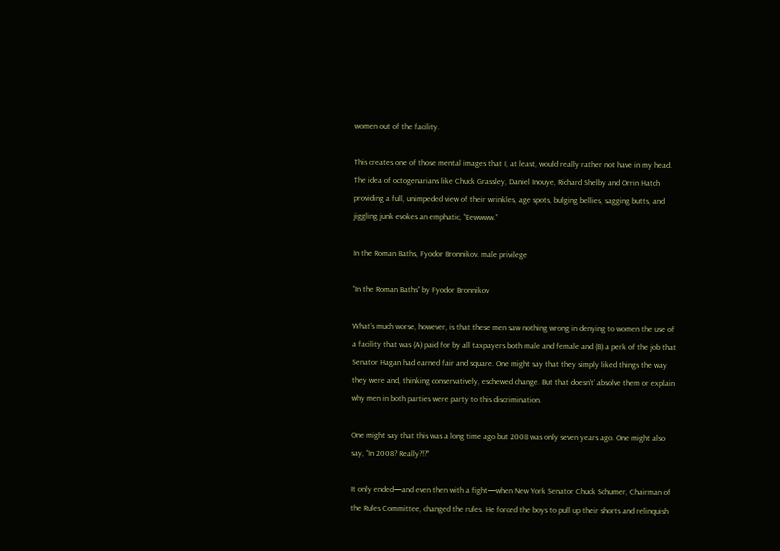women out of the facility.

This creates one of those mental images that I, at least, would really rather not have in my head. The idea of octogenarians like Chuck Grassley, Daniel Inouye, Richard Shelby and Orrin Hatch providing a full, unimpeded view of their wrinkles, age spots, bulging bellies, sagging butts, and jiggling junk evokes an emphatic, “Eewwww.”

In the Roman Baths, Fyodor Bronnikov. male privilege

“In the Roman Baths” by Fyodor Bronnikov

What’s much worse, however, is that these men saw nothing wrong in denying to women the use of a facility that was (A) paid for by all taxpayers both male and female and (B) a perk of the job that Senator Hagan had earned fair and square. One might say that they simply liked things the way they were and, thinking conservatively, eschewed change. But that doesn’t’ absolve them or explain why men in both parties were party to this discrimination.

One might say that this was a long time ago but 2008 was only seven years ago. One might also say, “In 2008? Really?!?”

It only ended—and even then with a fight—when New York Senator Chuck Schumer, Chairman of the Rules Committee, changed the rules. He forced the boys to pull up their shorts and relinquish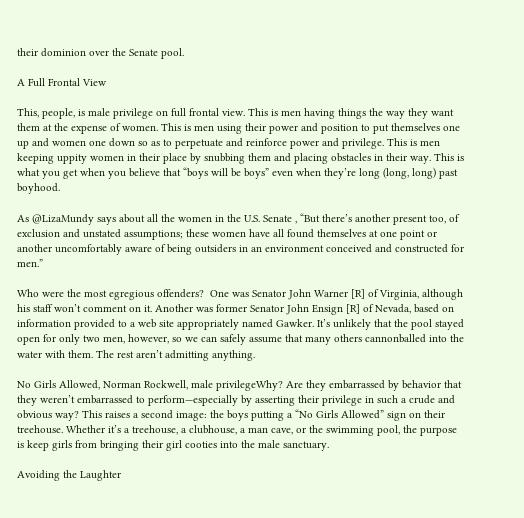their dominion over the Senate pool.

A Full Frontal View

This, people, is male privilege on full frontal view. This is men having things the way they want them at the expense of women. This is men using their power and position to put themselves one up and women one down so as to perpetuate and reinforce power and privilege. This is men keeping uppity women in their place by snubbing them and placing obstacles in their way. This is what you get when you believe that “boys will be boys” even when they’re long (long, long) past boyhood.

As @LizaMundy says about all the women in the U.S. Senate , “But there’s another present too, of exclusion and unstated assumptions; these women have all found themselves at one point or another uncomfortably aware of being outsiders in an environment conceived and constructed for men.”

Who were the most egregious offenders?  One was Senator John Warner [R] of Virginia, although his staff won’t comment on it. Another was former Senator John Ensign [R] of Nevada, based on information provided to a web site appropriately named Gawker. It’s unlikely that the pool stayed open for only two men, however, so we can safely assume that many others cannonballed into the water with them. The rest aren’t admitting anything.

No Girls Allowed, Norman Rockwell, male privilegeWhy? Are they embarrassed by behavior that they weren’t embarrassed to perform—especially by asserting their privilege in such a crude and obvious way? This raises a second image: the boys putting a “No Girls Allowed” sign on their treehouse. Whether it’s a treehouse, a clubhouse, a man cave, or the swimming pool, the purpose is keep girls from bringing their girl cooties into the male sanctuary.

Avoiding the Laughter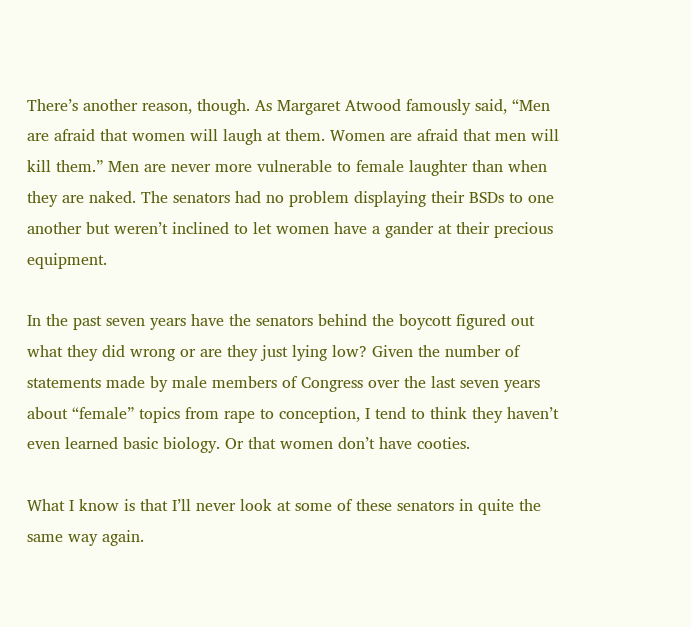There’s another reason, though. As Margaret Atwood famously said, “Men are afraid that women will laugh at them. Women are afraid that men will kill them.” Men are never more vulnerable to female laughter than when they are naked. The senators had no problem displaying their BSDs to one another but weren’t inclined to let women have a gander at their precious equipment.

In the past seven years have the senators behind the boycott figured out what they did wrong or are they just lying low? Given the number of statements made by male members of Congress over the last seven years about “female” topics from rape to conception, I tend to think they haven’t even learned basic biology. Or that women don’t have cooties.

What I know is that I’ll never look at some of these senators in quite the same way again.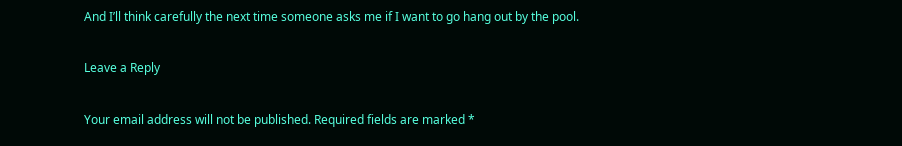And I’ll think carefully the next time someone asks me if I want to go hang out by the pool.

Leave a Reply

Your email address will not be published. Required fields are marked *